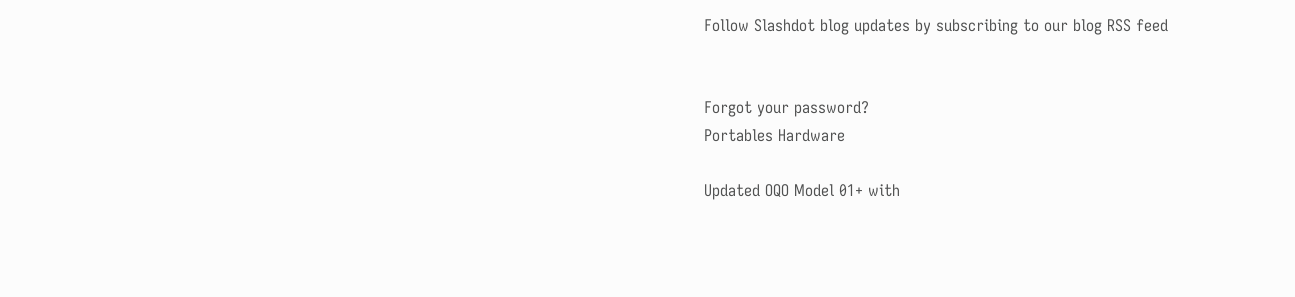Follow Slashdot blog updates by subscribing to our blog RSS feed


Forgot your password?
Portables Hardware

Updated OQO Model 01+ with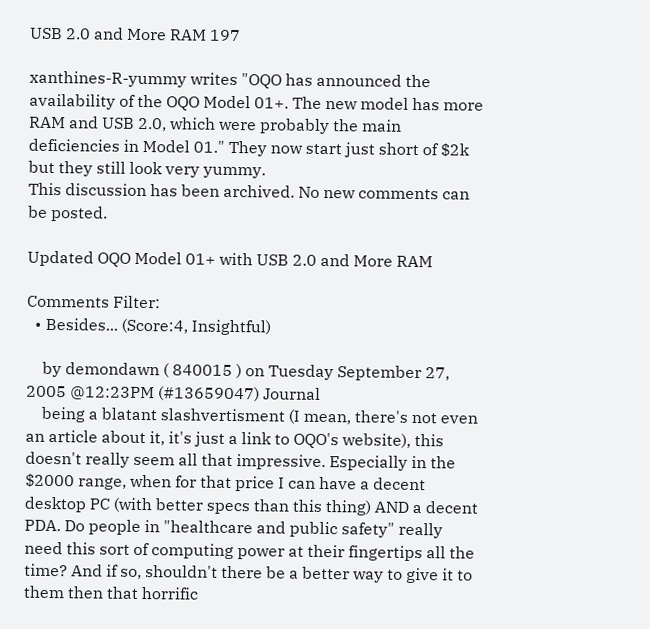USB 2.0 and More RAM 197

xanthines-R-yummy writes "OQO has announced the availability of the OQO Model 01+. The new model has more RAM and USB 2.0, which were probably the main deficiencies in Model 01." They now start just short of $2k but they still look very yummy.
This discussion has been archived. No new comments can be posted.

Updated OQO Model 01+ with USB 2.0 and More RAM

Comments Filter:
  • Besides... (Score:4, Insightful)

    by demondawn ( 840015 ) on Tuesday September 27, 2005 @12:23PM (#13659047) Journal
    being a blatant slashvertisment (I mean, there's not even an article about it, it's just a link to OQO's website), this doesn't really seem all that impressive. Especially in the $2000 range, when for that price I can have a decent desktop PC (with better specs than this thing) AND a decent PDA. Do people in "healthcare and public safety" really need this sort of computing power at their fingertips all the time? And if so, shouldn't there be a better way to give it to them then that horrific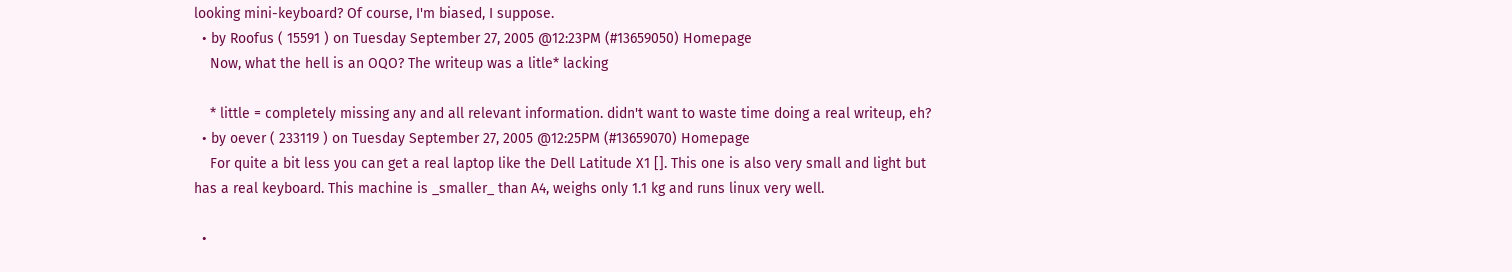looking mini-keyboard? Of course, I'm biased, I suppose.
  • by Roofus ( 15591 ) on Tuesday September 27, 2005 @12:23PM (#13659050) Homepage
    Now, what the hell is an OQO? The writeup was a litle* lacking

    * little = completely missing any and all relevant information. didn't want to waste time doing a real writeup, eh?
  • by oever ( 233119 ) on Tuesday September 27, 2005 @12:25PM (#13659070) Homepage
    For quite a bit less you can get a real laptop like the Dell Latitude X1 []. This one is also very small and light but has a real keyboard. This machine is _smaller_ than A4, weighs only 1.1 kg and runs linux very well.

  •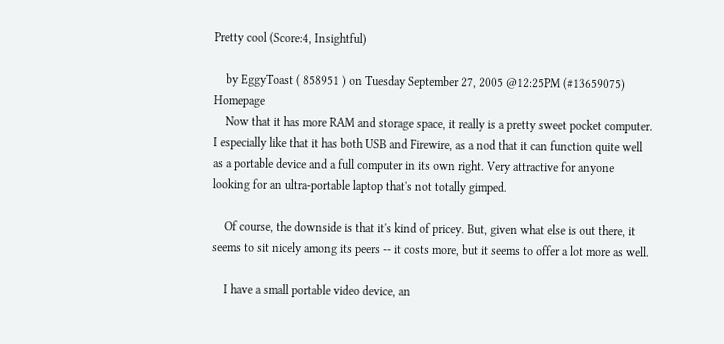Pretty cool (Score:4, Insightful)

    by EggyToast ( 858951 ) on Tuesday September 27, 2005 @12:25PM (#13659075) Homepage
    Now that it has more RAM and storage space, it really is a pretty sweet pocket computer. I especially like that it has both USB and Firewire, as a nod that it can function quite well as a portable device and a full computer in its own right. Very attractive for anyone looking for an ultra-portable laptop that's not totally gimped.

    Of course, the downside is that it's kind of pricey. But, given what else is out there, it seems to sit nicely among its peers -- it costs more, but it seems to offer a lot more as well.

    I have a small portable video device, an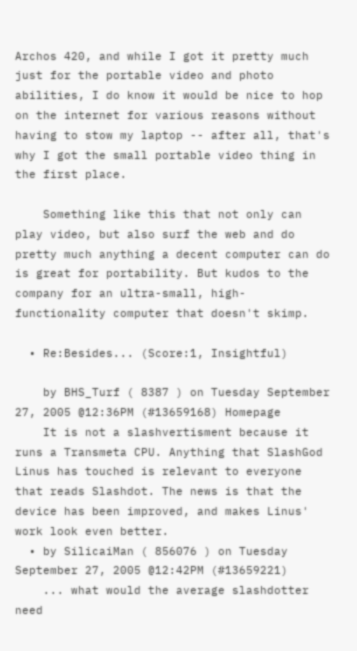Archos 420, and while I got it pretty much just for the portable video and photo abilities, I do know it would be nice to hop on the internet for various reasons without having to stow my laptop -- after all, that's why I got the small portable video thing in the first place.

    Something like this that not only can play video, but also surf the web and do pretty much anything a decent computer can do is great for portability. But kudos to the company for an ultra-small, high-functionality computer that doesn't skimp.

  • Re:Besides... (Score:1, Insightful)

    by BHS_Turf ( 8387 ) on Tuesday September 27, 2005 @12:36PM (#13659168) Homepage
    It is not a slashvertisment because it runs a Transmeta CPU. Anything that SlashGod Linus has touched is relevant to everyone that reads Slashdot. The news is that the device has been improved, and makes Linus' work look even better.
  • by SilicaiMan ( 856076 ) on Tuesday September 27, 2005 @12:42PM (#13659221)
    ... what would the average slashdotter need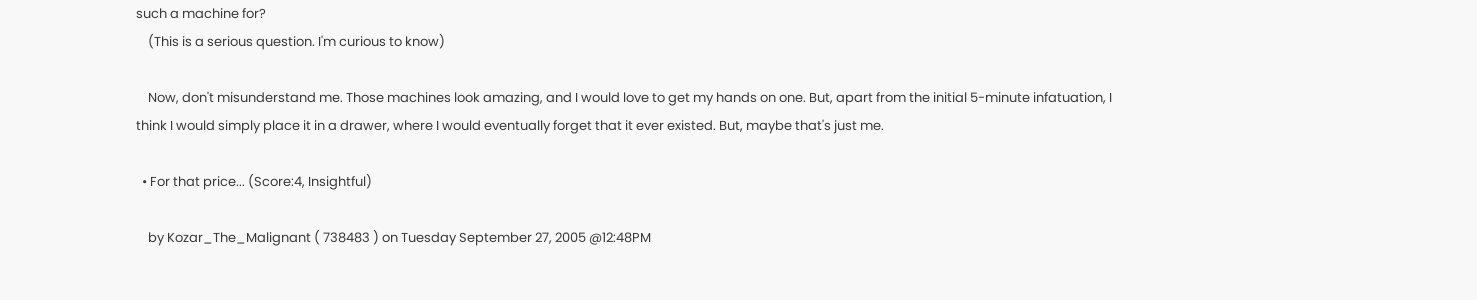such a machine for?
    (This is a serious question. I'm curious to know)

    Now, don't misunderstand me. Those machines look amazing, and I would love to get my hands on one. But, apart from the initial 5-minute infatuation, I think I would simply place it in a drawer, where I would eventually forget that it ever existed. But, maybe that's just me.

  • For that price... (Score:4, Insightful)

    by Kozar_The_Malignant ( 738483 ) on Tuesday September 27, 2005 @12:48PM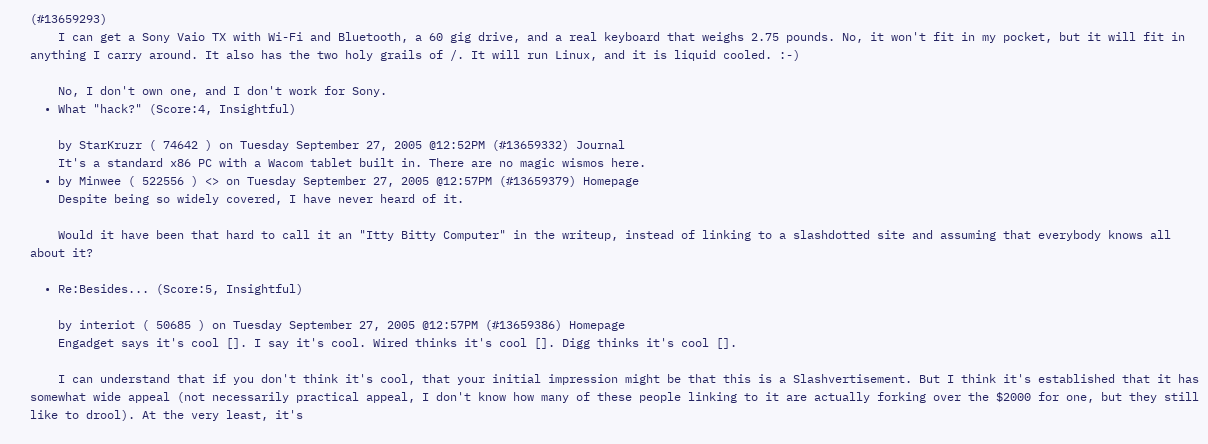(#13659293)
    I can get a Sony Vaio TX with Wi-Fi and Bluetooth, a 60 gig drive, and a real keyboard that weighs 2.75 pounds. No, it won't fit in my pocket, but it will fit in anything I carry around. It also has the two holy grails of /. It will run Linux, and it is liquid cooled. :-)

    No, I don't own one, and I don't work for Sony.
  • What "hack?" (Score:4, Insightful)

    by StarKruzr ( 74642 ) on Tuesday September 27, 2005 @12:52PM (#13659332) Journal
    It's a standard x86 PC with a Wacom tablet built in. There are no magic wismos here.
  • by Minwee ( 522556 ) <> on Tuesday September 27, 2005 @12:57PM (#13659379) Homepage
    Despite being so widely covered, I have never heard of it.

    Would it have been that hard to call it an "Itty Bitty Computer" in the writeup, instead of linking to a slashdotted site and assuming that everybody knows all about it?

  • Re:Besides... (Score:5, Insightful)

    by interiot ( 50685 ) on Tuesday September 27, 2005 @12:57PM (#13659386) Homepage
    Engadget says it's cool []. I say it's cool. Wired thinks it's cool []. Digg thinks it's cool [].

    I can understand that if you don't think it's cool, that your initial impression might be that this is a Slashvertisement. But I think it's established that it has somewhat wide appeal (not necessarily practical appeal, I don't know how many of these people linking to it are actually forking over the $2000 for one, but they still like to drool). At the very least, it's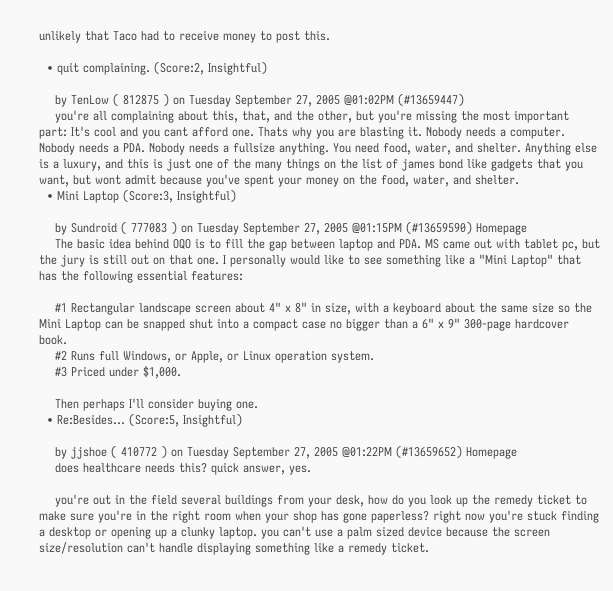unlikely that Taco had to receive money to post this.

  • quit complaining. (Score:2, Insightful)

    by TenLow ( 812875 ) on Tuesday September 27, 2005 @01:02PM (#13659447)
    you're all complaining about this, that, and the other, but you're missing the most important part: It's cool and you cant afford one. Thats why you are blasting it. Nobody needs a computer. Nobody needs a PDA. Nobody needs a fullsize anything. You need food, water, and shelter. Anything else is a luxury, and this is just one of the many things on the list of james bond like gadgets that you want, but wont admit because you've spent your money on the food, water, and shelter.
  • Mini Laptop (Score:3, Insightful)

    by Sundroid ( 777083 ) on Tuesday September 27, 2005 @01:15PM (#13659590) Homepage
    The basic idea behind OQO is to fill the gap between laptop and PDA. MS came out with tablet pc, but the jury is still out on that one. I personally would like to see something like a "Mini Laptop" that has the following essential features:

    #1 Rectangular landscape screen about 4" x 8" in size, with a keyboard about the same size so the Mini Laptop can be snapped shut into a compact case no bigger than a 6" x 9" 300-page hardcover book.
    #2 Runs full Windows, or Apple, or Linux operation system.
    #3 Priced under $1,000.

    Then perhaps I'll consider buying one.
  • Re:Besides... (Score:5, Insightful)

    by jjshoe ( 410772 ) on Tuesday September 27, 2005 @01:22PM (#13659652) Homepage
    does healthcare needs this? quick answer, yes.

    you're out in the field several buildings from your desk, how do you look up the remedy ticket to make sure you're in the right room when your shop has gone paperless? right now you're stuck finding a desktop or opening up a clunky laptop. you can't use a palm sized device because the screen size/resolution can't handle displaying something like a remedy ticket.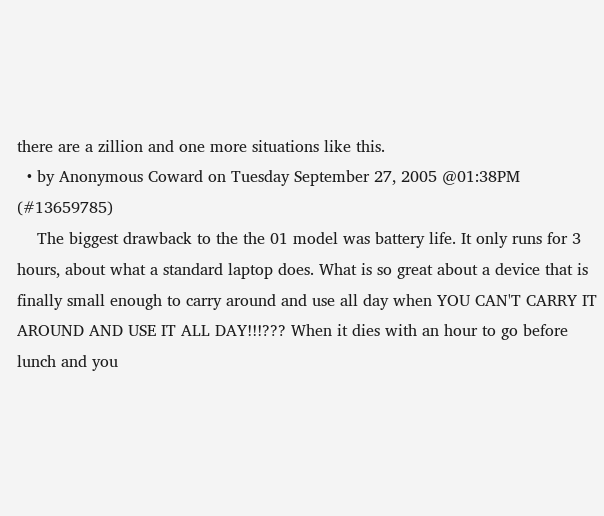there are a zillion and one more situations like this.
  • by Anonymous Coward on Tuesday September 27, 2005 @01:38PM (#13659785)
    The biggest drawback to the the 01 model was battery life. It only runs for 3 hours, about what a standard laptop does. What is so great about a device that is finally small enough to carry around and use all day when YOU CAN'T CARRY IT AROUND AND USE IT ALL DAY!!!??? When it dies with an hour to go before lunch and you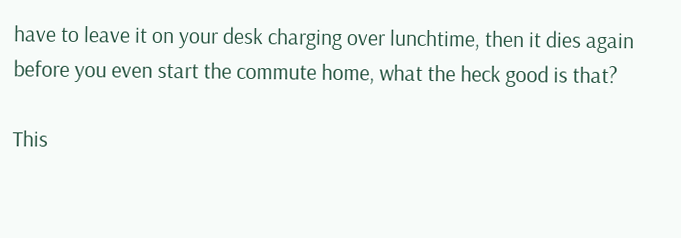have to leave it on your desk charging over lunchtime, then it dies again before you even start the commute home, what the heck good is that?

This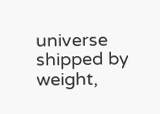universe shipped by weight,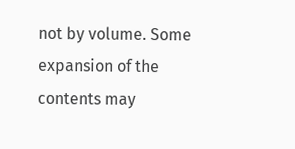not by volume. Some expansion of the contents may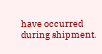have occurred during shipment.